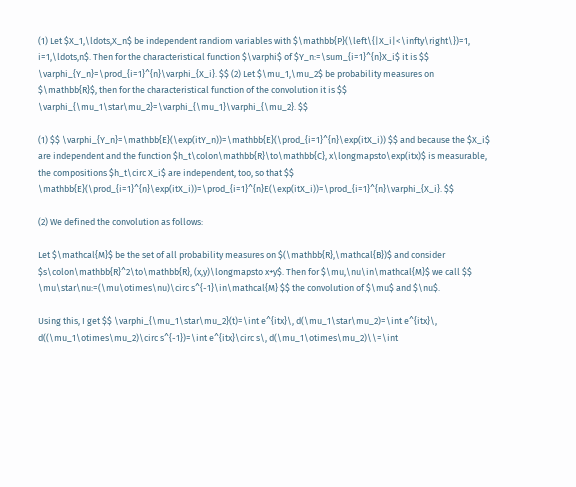(1) Let $X_1,\ldots,X_n$ be independent randiom variables with $\mathbb{P}(\left\{|X_i|<\infty\right\})=1, i=1,\ldots,n$. Then for the characteristical function $\varphi$ of $Y_n:=\sum_{i=1}^{n}X_i$ it is $$ \varphi_{Y_n}=\prod_{i=1}^{n}\varphi_{X_i}. $$ (2) Let $\mu_1,\mu_2$ be probability measures on $\mathbb{R}$, then for the characteristical function of the convolution it is $$ \varphi_{\mu_1\star\mu_2}=\varphi_{\mu_1}\varphi_{\mu_2}. $$

(1) $$ \varphi_{Y_n}=\mathbb{E}(\exp(itY_n))=\mathbb{E}(\prod_{i=1}^{n}\exp(itX_i)) $$ and because the $X_i$ are independent and the function $h_t\colon\mathbb{R}\to\mathbb{C}, x\longmapsto\exp(itx)$ is measurable, the compositions $h_t\circ X_i$ are independent, too, so that $$ \mathbb{E}(\prod_{i=1}^{n}\exp(itX_i))=\prod_{i=1}^{n}E(\exp(itX_i))=\prod_{i=1}^{n}\varphi_{X_i}. $$

(2) We defined the convolution as follows:

Let $\mathcal{M}$ be the set of all probability measures on $(\mathbb{R},\mathcal{B})$ and consider $s\colon\mathbb{R}^2\to\mathbb{R}, (x,y)\longmapsto x+y$. Then for $\mu,\nu\in\mathcal{M}$ we call $$ \mu\star\nu:=(\mu\otimes\nu)\circ s^{-1}\in\mathcal{M} $$ the convolution of $\mu$ and $\nu$.

Using this, I get $$ \varphi_{\mu_1\star\mu_2}(t)=\int e^{itx}\, d(\mu_1\star\mu_2)=\int e^{itx}\, d((\mu_1\otimes\mu_2)\circ s^{-1})=\int e^{itx}\circ s\, d(\mu_1\otimes\mu_2)\\=\int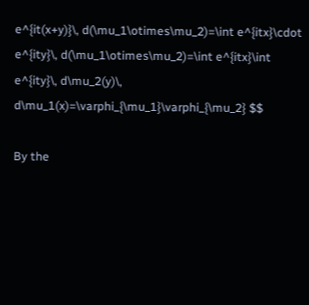e^{it(x+y)}\, d(\mu_1\otimes\mu_2)=\int e^{itx}\cdot e^{ity}\, d(\mu_1\otimes\mu_2)=\int e^{itx}\int e^{ity}\, d\mu_2(y)\, d\mu_1(x)=\varphi_{\mu_1}\varphi_{\mu_2} $$

By the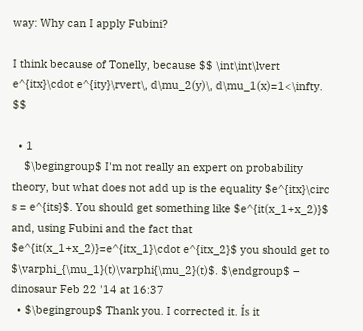way: Why can I apply Fubini?

I think because of Tonelly, because $$ \int\int\lvert e^{itx}\cdot e^{ity}\rvert\, d\mu_2(y)\, d\mu_1(x)=1<\infty. $$

  • 1
    $\begingroup$ I'm not really an expert on probability theory, but what does not add up is the equality $e^{itx}\circ s = e^{its}$. You should get something like $e^{it(x_1+x_2)}$ and, using Fubini and the fact that $e^{it(x_1+x_2)}=e^{itx_1}\cdot e^{itx_2}$ you should get to $\varphi_{\mu_1}(t)\varphi{\mu_2}(t)$. $\endgroup$ – dinosaur Feb 22 '14 at 16:37
  • $\begingroup$ Thank you. I corrected it. Ís it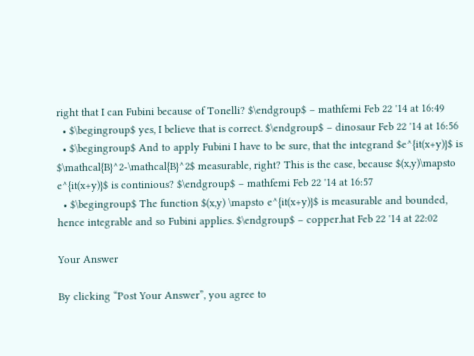right that I can Fubini because of Tonelli? $\endgroup$ – mathfemi Feb 22 '14 at 16:49
  • $\begingroup$ yes, I believe that is correct. $\endgroup$ – dinosaur Feb 22 '14 at 16:56
  • $\begingroup$ And to apply Fubini I have to be sure, that the integrand $e^{it(x+y)}$ is $\mathcal{B}^2-\mathcal{B}^2$ measurable, right? This is the case, because $(x,y)\mapsto e^{it(x+y)}$ is continious? $\endgroup$ – mathfemi Feb 22 '14 at 16:57
  • $\begingroup$ The function $(x,y) \mapsto e^{it(x+y)}$ is measurable and bounded, hence integrable and so Fubini applies. $\endgroup$ – copper.hat Feb 22 '14 at 22:02

Your Answer

By clicking “Post Your Answer”, you agree to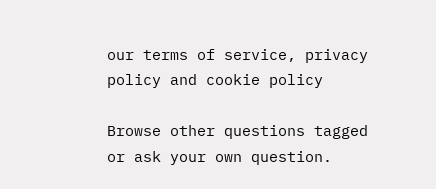our terms of service, privacy policy and cookie policy

Browse other questions tagged or ask your own question.